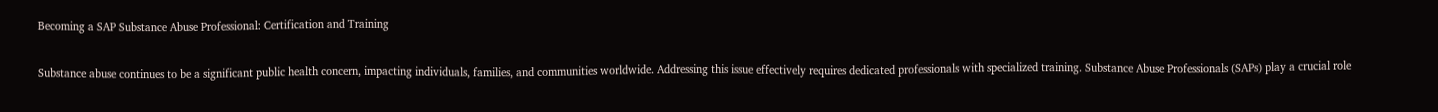Becoming a SAP Substance Abuse Professional: Certification and Training

Substance abuse continues to be a significant public health concern, impacting individuals, families, and communities worldwide. Addressing this issue effectively requires dedicated professionals with specialized training. Substance Abuse Professionals (SAPs) play a crucial role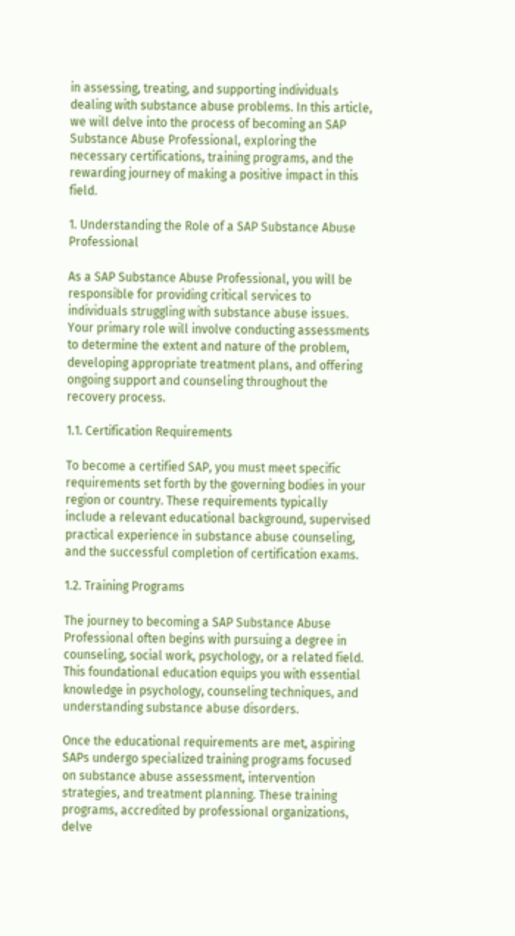in assessing, treating, and supporting individuals dealing with substance abuse problems. In this article, we will delve into the process of becoming an SAP Substance Abuse Professional, exploring the necessary certifications, training programs, and the rewarding journey of making a positive impact in this field.

1. Understanding the Role of a SAP Substance Abuse Professional

As a SAP Substance Abuse Professional, you will be responsible for providing critical services to individuals struggling with substance abuse issues. Your primary role will involve conducting assessments to determine the extent and nature of the problem, developing appropriate treatment plans, and offering ongoing support and counseling throughout the recovery process.

1.1. Certification Requirements

To become a certified SAP, you must meet specific requirements set forth by the governing bodies in your region or country. These requirements typically include a relevant educational background, supervised practical experience in substance abuse counseling, and the successful completion of certification exams.

1.2. Training Programs

The journey to becoming a SAP Substance Abuse Professional often begins with pursuing a degree in counseling, social work, psychology, or a related field. This foundational education equips you with essential knowledge in psychology, counseling techniques, and understanding substance abuse disorders.

Once the educational requirements are met, aspiring SAPs undergo specialized training programs focused on substance abuse assessment, intervention strategies, and treatment planning. These training programs, accredited by professional organizations, delve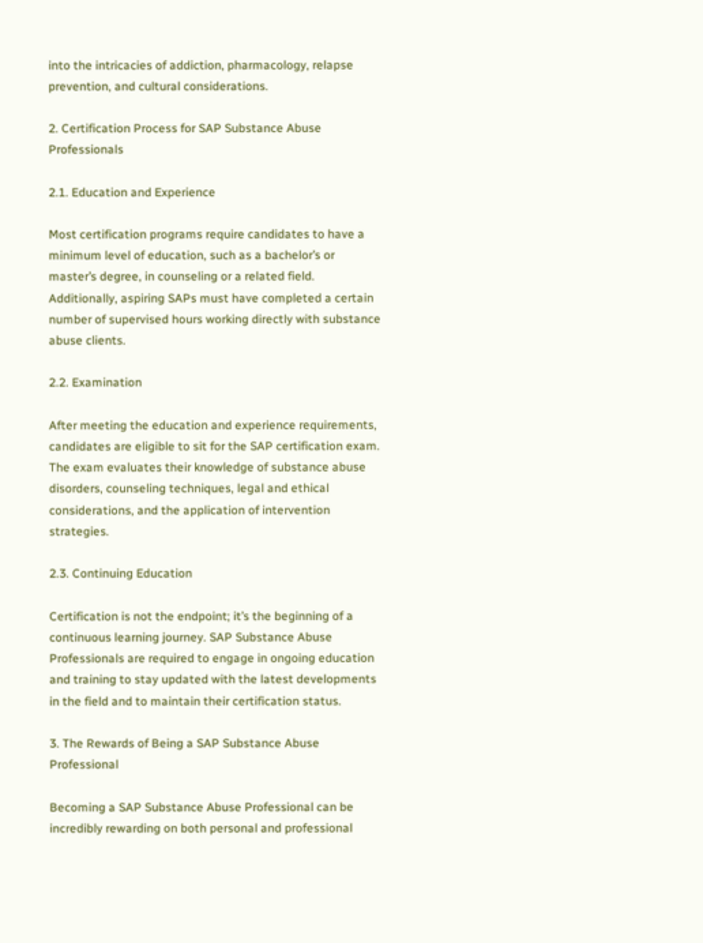into the intricacies of addiction, pharmacology, relapse prevention, and cultural considerations.

2. Certification Process for SAP Substance Abuse Professionals

2.1. Education and Experience

Most certification programs require candidates to have a minimum level of education, such as a bachelor’s or master’s degree, in counseling or a related field. Additionally, aspiring SAPs must have completed a certain number of supervised hours working directly with substance abuse clients.

2.2. Examination

After meeting the education and experience requirements, candidates are eligible to sit for the SAP certification exam. The exam evaluates their knowledge of substance abuse disorders, counseling techniques, legal and ethical considerations, and the application of intervention strategies.

2.3. Continuing Education

Certification is not the endpoint; it’s the beginning of a continuous learning journey. SAP Substance Abuse Professionals are required to engage in ongoing education and training to stay updated with the latest developments in the field and to maintain their certification status.

3. The Rewards of Being a SAP Substance Abuse Professional

Becoming a SAP Substance Abuse Professional can be incredibly rewarding on both personal and professional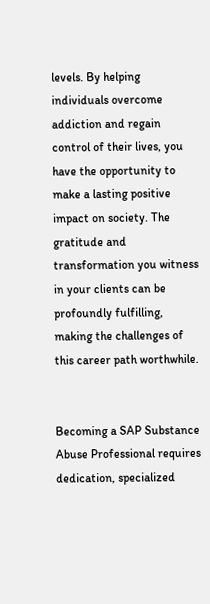levels. By helping individuals overcome addiction and regain control of their lives, you have the opportunity to make a lasting positive impact on society. The gratitude and transformation you witness in your clients can be profoundly fulfilling, making the challenges of this career path worthwhile.


Becoming a SAP Substance Abuse Professional requires dedication, specialized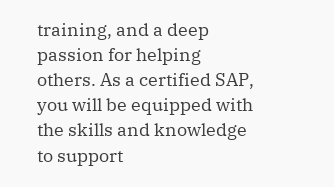training, and a deep passion for helping others. As a certified SAP, you will be equipped with the skills and knowledge to support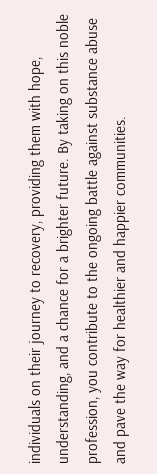individuals on their journey to recovery, providing them with hope, understanding, and a chance for a brighter future. By taking on this noble profession, you contribute to the ongoing battle against substance abuse and pave the way for healthier and happier communities.